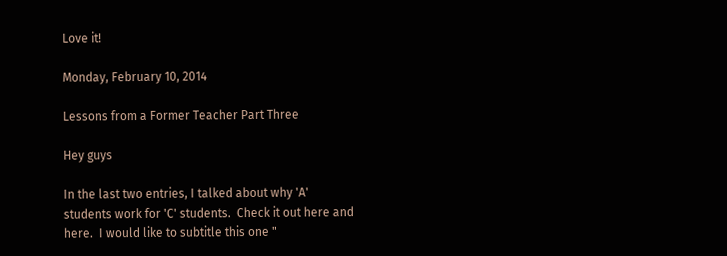Love it!

Monday, February 10, 2014

Lessons from a Former Teacher Part Three

Hey guys

In the last two entries, I talked about why 'A' students work for 'C' students.  Check it out here and here.  I would like to subtitle this one "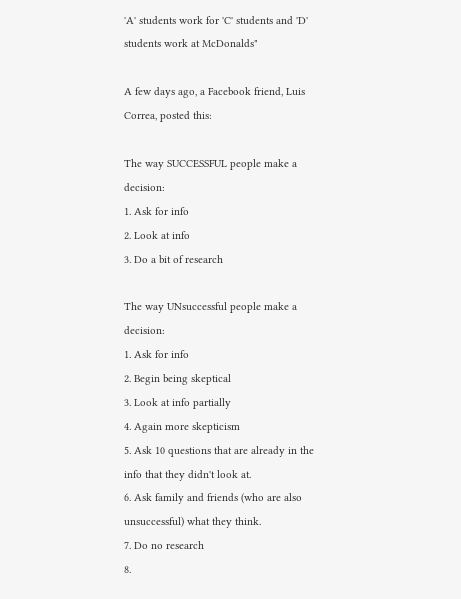'A' students work for 'C' students and 'D' students work at McDonalds"

A few days ago, a Facebook friend, Luis Correa, posted this:

The way SUCCESSFUL people make a decision:
1. Ask for info
2. Look at info
3. Do a bit of research

The way UNsuccessful people make a decision:
1. Ask for info
2. Begin being skeptical
3. Look at info partially
4. Again more skepticism
5. Ask 10 questions that are already in the info that they didn't look at.
6. Ask family and friends (who are also unsuccessful) what they think.
7. Do no research
8.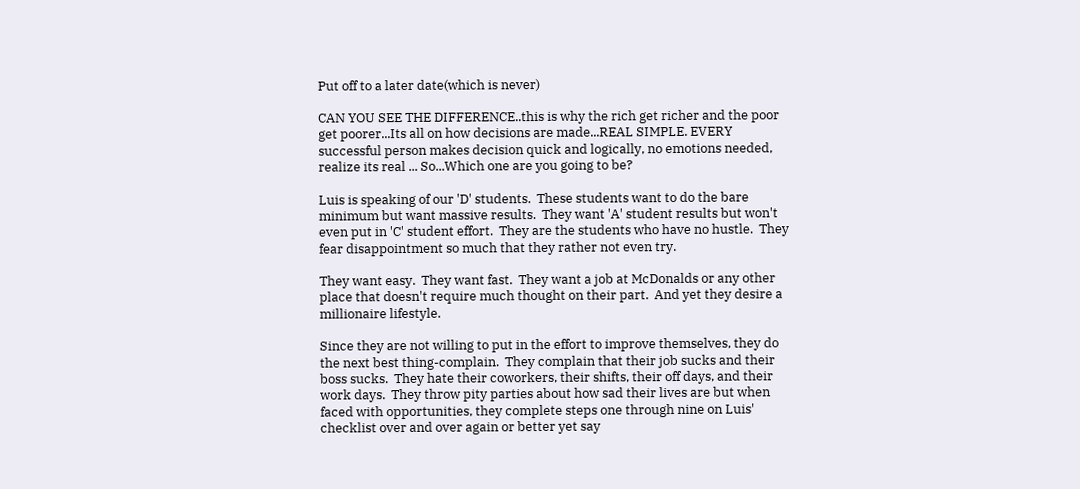Put off to a later date(which is never)

CAN YOU SEE THE DIFFERENCE..this is why the rich get richer and the poor get poorer...Its all on how decisions are made...REAL SIMPLE. EVERY successful person makes decision quick and logically, no emotions needed, realize its real ... So...Which one are you going to be?

Luis is speaking of our 'D' students.  These students want to do the bare minimum but want massive results.  They want 'A' student results but won't even put in 'C' student effort.  They are the students who have no hustle.  They fear disappointment so much that they rather not even try.

They want easy.  They want fast.  They want a job at McDonalds or any other place that doesn't require much thought on their part.  And yet they desire a millionaire lifestyle.

Since they are not willing to put in the effort to improve themselves, they do the next best thing-complain.  They complain that their job sucks and their boss sucks.  They hate their coworkers, their shifts, their off days, and their work days.  They throw pity parties about how sad their lives are but when faced with opportunities, they complete steps one through nine on Luis' checklist over and over again or better yet say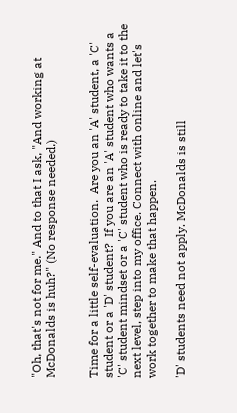"Oh, that's not for me." And to that I ask, "And working at McDonalds is huh?" (No response needed.)


Time for a little self-evaluation.  Are you an 'A' student, a 'C' student or a 'D' student?  If you are an 'A' student who wants a 'C' student mindset or a 'C' student who is ready to take it to the next level, step into my office. Connect with online and let's work together to make that happen.

'D' students need not apply. McDonalds is still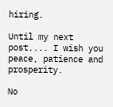hiring.

Until my next post.... I wish you peace, patience and prosperity.

No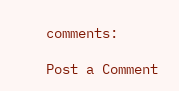comments:

Post a Comment